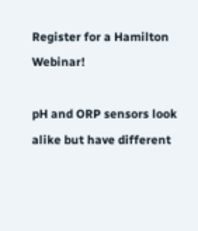Register for a Hamilton Webinar!

pH and ORP sensors look alike but have different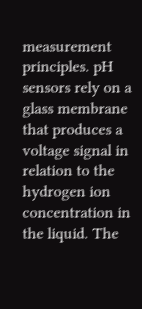measurement principles. pH sensors rely on a glass membrane that produces a voltage signal in relation to the hydrogen ion concentration in the liquid. The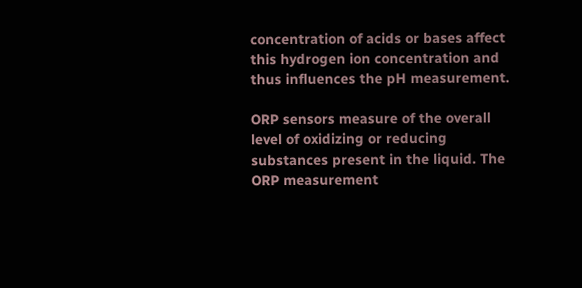concentration of acids or bases affect this hydrogen ion concentration and thus influences the pH measurement.

ORP sensors measure of the overall level of oxidizing or reducing substances present in the liquid. The ORP measurement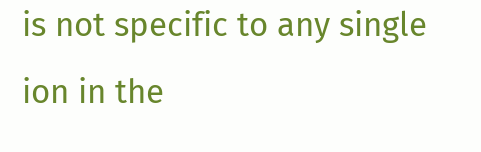is not specific to any single ion in the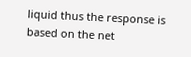liquid thus the response is based on the net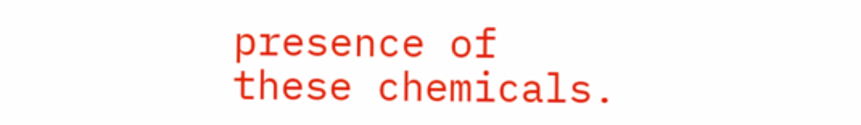presence of these chemicals.